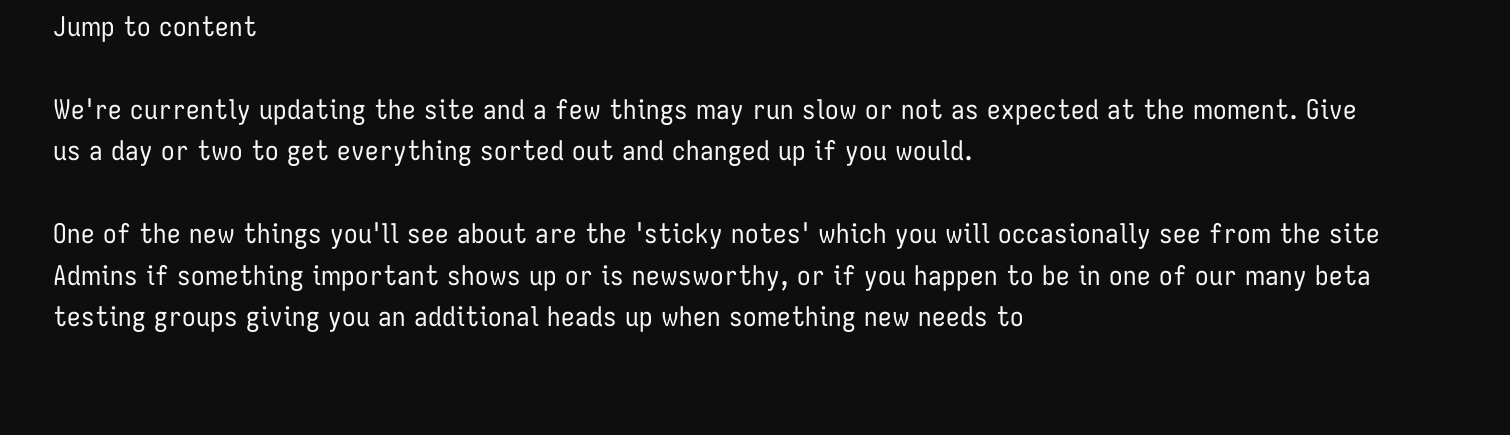Jump to content

We're currently updating the site and a few things may run slow or not as expected at the moment. Give us a day or two to get everything sorted out and changed up if you would.

One of the new things you'll see about are the 'sticky notes' which you will occasionally see from the site Admins if something important shows up or is newsworthy, or if you happen to be in one of our many beta testing groups giving you an additional heads up when something new needs to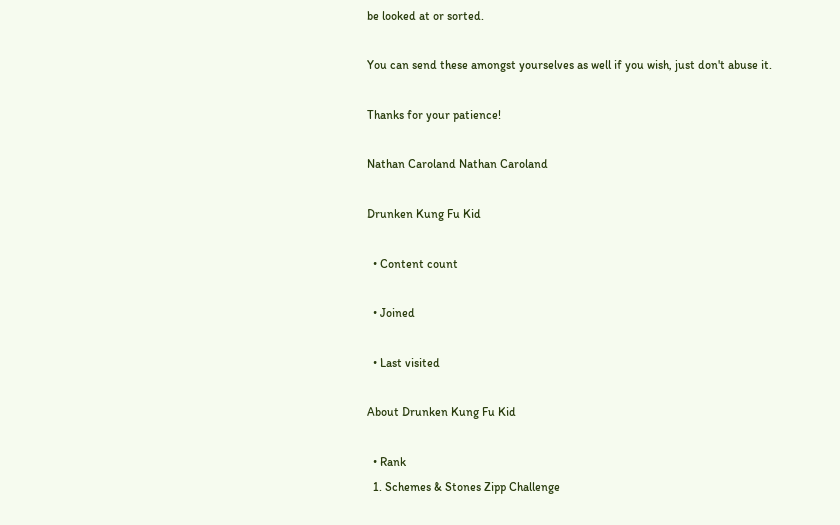be looked at or sorted.

You can send these amongst yourselves as well if you wish, just don't abuse it.

Thanks for your patience!

Nathan Caroland Nathan Caroland

Drunken Kung Fu Kid

  • Content count

  • Joined

  • Last visited

About Drunken Kung Fu Kid

  • Rank
  1. Schemes & Stones Zipp Challenge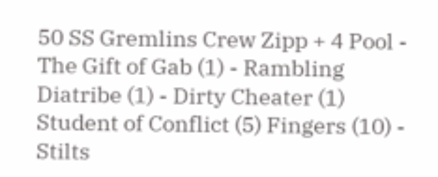50 SS Gremlins Crew Zipp + 4 Pool - The Gift of Gab (1) - Rambling Diatribe (1) - Dirty Cheater (1) Student of Conflict (5) Fingers (10) - Stilts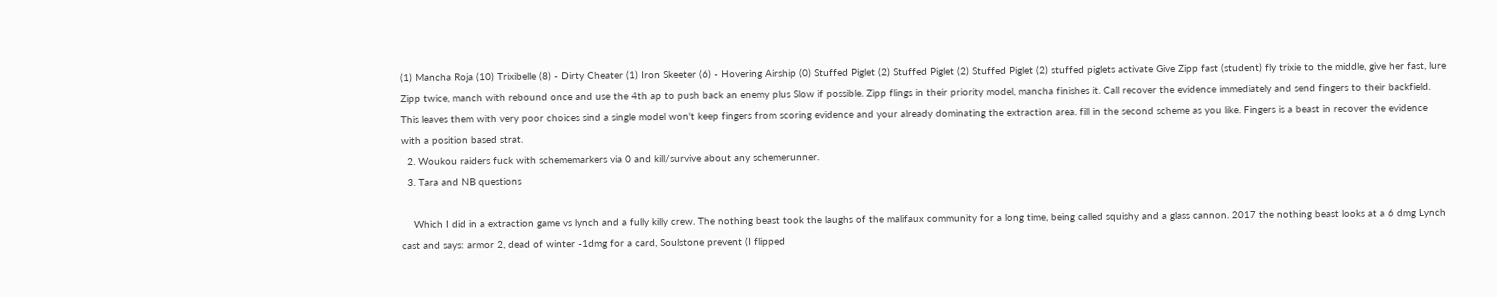(1) Mancha Roja (10) Trixibelle (8) - Dirty Cheater (1) Iron Skeeter (6) - Hovering Airship (0) Stuffed Piglet (2) Stuffed Piglet (2) Stuffed Piglet (2) stuffed piglets activate Give Zipp fast (student) fly trixie to the middle, give her fast, lure Zipp twice, manch with rebound once and use the 4th ap to push back an enemy plus Slow if possible. Zipp flings in their priority model, mancha finishes it. Call recover the evidence immediately and send fingers to their backfield. This leaves them with very poor choices sind a single model won't keep fingers from scoring evidence and your already dominating the extraction area. fill in the second scheme as you like. Fingers is a beast in recover the evidence with a position based strat.
  2. Woukou raiders fuck with schememarkers via 0 and kill/survive about any schemerunner.
  3. Tara and NB questions

    Which I did in a extraction game vs lynch and a fully killy crew. The nothing beast took the laughs of the malifaux community for a long time, being called squishy and a glass cannon. 2017 the nothing beast looks at a 6 dmg Lynch cast and says: armor 2, dead of winter -1dmg for a card, Soulstone prevent (I flipped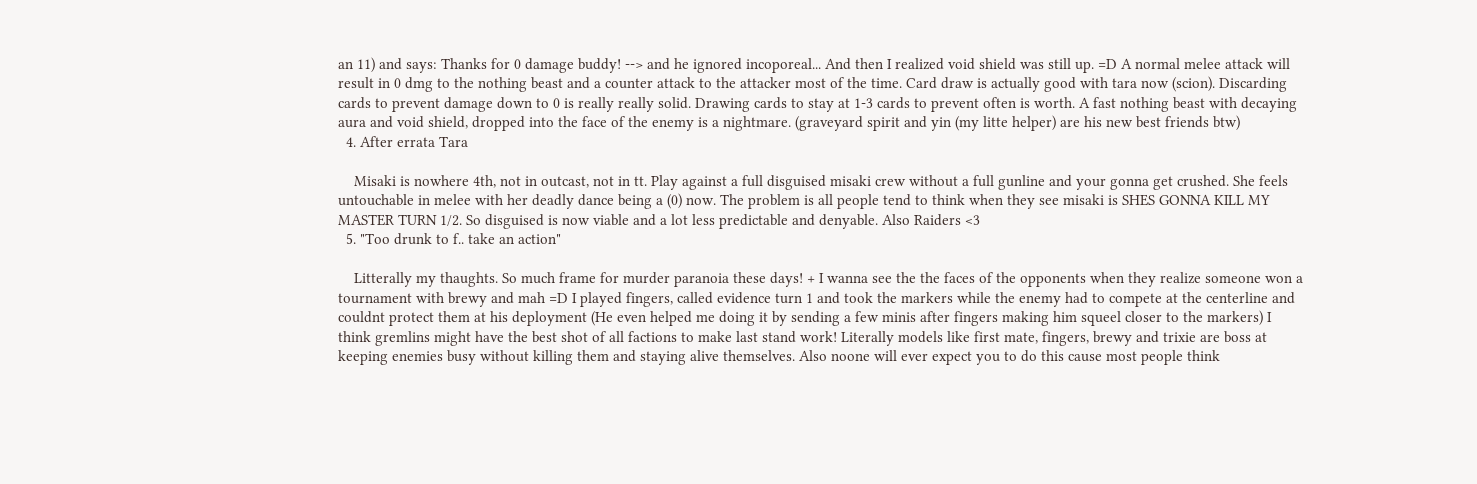an 11) and says: Thanks for 0 damage buddy! --> and he ignored incoporeal... And then I realized void shield was still up. =D A normal melee attack will result in 0 dmg to the nothing beast and a counter attack to the attacker most of the time. Card draw is actually good with tara now (scion). Discarding cards to prevent damage down to 0 is really really solid. Drawing cards to stay at 1-3 cards to prevent often is worth. A fast nothing beast with decaying aura and void shield, dropped into the face of the enemy is a nightmare. (graveyard spirit and yin (my litte helper) are his new best friends btw)
  4. After errata Tara

    Misaki is nowhere 4th, not in outcast, not in tt. Play against a full disguised misaki crew without a full gunline and your gonna get crushed. She feels untouchable in melee with her deadly dance being a (0) now. The problem is all people tend to think when they see misaki is SHES GONNA KILL MY MASTER TURN 1/2. So disguised is now viable and a lot less predictable and denyable. Also Raiders <3
  5. "Too drunk to f.. take an action"

    Litterally my thaughts. So much frame for murder paranoia these days! + I wanna see the the faces of the opponents when they realize someone won a tournament with brewy and mah =D I played fingers, called evidence turn 1 and took the markers while the enemy had to compete at the centerline and couldnt protect them at his deployment (He even helped me doing it by sending a few minis after fingers making him squeel closer to the markers) I think gremlins might have the best shot of all factions to make last stand work! Literally models like first mate, fingers, brewy and trixie are boss at keeping enemies busy without killing them and staying alive themselves. Also noone will ever expect you to do this cause most people think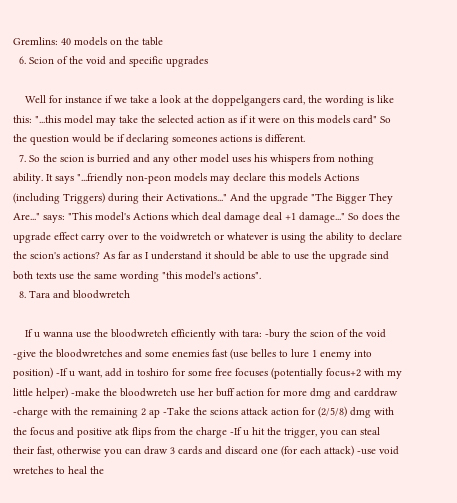Gremlins: 40 models on the table
  6. Scion of the void and specific upgrades

    Well for instance if we take a look at the doppelgangers card, the wording is like this: "...this model may take the selected action as if it were on this models card" So the question would be if declaring someones actions is different.
  7. So the scion is burried and any other model uses his whispers from nothing ability. It says "...friendly non-peon models may declare this models Actions (including Triggers) during their Activations..." And the upgrade "The Bigger They Are..." says: "This model's Actions which deal damage deal +1 damage..." So does the upgrade effect carry over to the voidwretch or whatever is using the ability to declare the scion's actions? As far as I understand it should be able to use the upgrade sind both texts use the same wording "this model's actions".
  8. Tara and bloodwretch

    If u wanna use the bloodwretch efficiently with tara: -bury the scion of the void -give the bloodwretches and some enemies fast (use belles to lure 1 enemy into position) -If u want, add in toshiro for some free focuses (potentially focus+2 with my little helper) -make the bloodwretch use her buff action for more dmg and carddraw -charge with the remaining 2 ap -Take the scions attack action for (2/5/8) dmg with the focus and positive atk flips from the charge -If u hit the trigger, you can steal their fast, otherwise you can draw 3 cards and discard one (for each attack) -use void wretches to heal the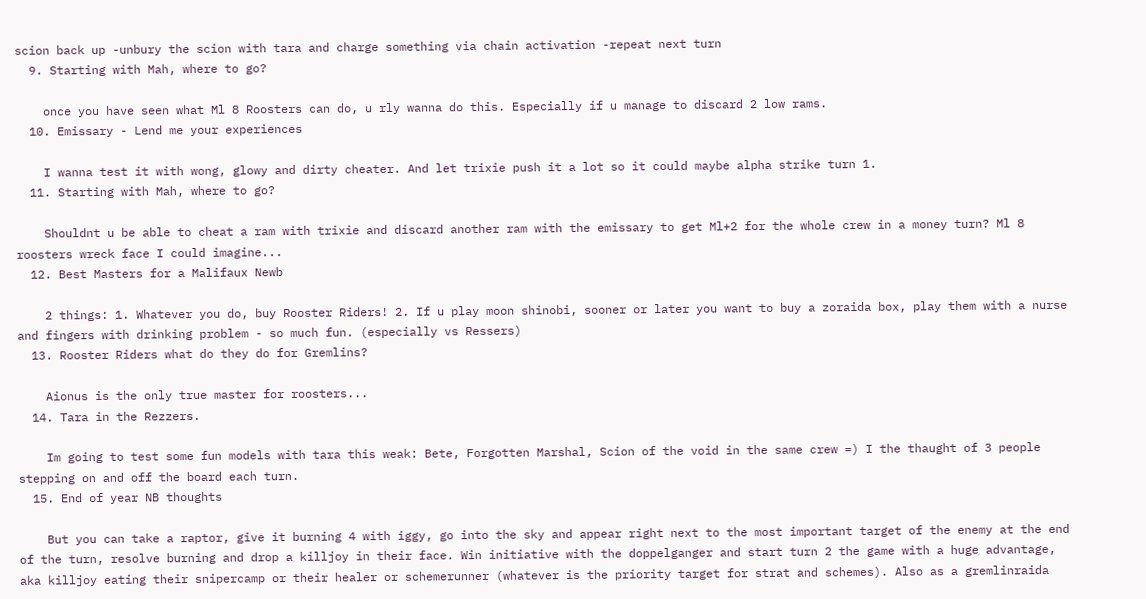scion back up -unbury the scion with tara and charge something via chain activation -repeat next turn
  9. Starting with Mah, where to go?

    once you have seen what Ml 8 Roosters can do, u rly wanna do this. Especially if u manage to discard 2 low rams.
  10. Emissary - Lend me your experiences

    I wanna test it with wong, glowy and dirty cheater. And let trixie push it a lot so it could maybe alpha strike turn 1.
  11. Starting with Mah, where to go?

    Shouldnt u be able to cheat a ram with trixie and discard another ram with the emissary to get Ml+2 for the whole crew in a money turn? Ml 8 roosters wreck face I could imagine...
  12. Best Masters for a Malifaux Newb

    2 things: 1. Whatever you do, buy Rooster Riders! 2. If u play moon shinobi, sooner or later you want to buy a zoraida box, play them with a nurse and fingers with drinking problem - so much fun. (especially vs Ressers)
  13. Rooster Riders what do they do for Gremlins?

    Aionus is the only true master for roosters...
  14. Tara in the Rezzers.

    Im going to test some fun models with tara this weak: Bete, Forgotten Marshal, Scion of the void in the same crew =) I the thaught of 3 people stepping on and off the board each turn.
  15. End of year NB thoughts

    But you can take a raptor, give it burning 4 with iggy, go into the sky and appear right next to the most important target of the enemy at the end of the turn, resolve burning and drop a killjoy in their face. Win initiative with the doppelganger and start turn 2 the game with a huge advantage, aka killjoy eating their snipercamp or their healer or schemerunner (whatever is the priority target for strat and schemes). Also as a gremlinraida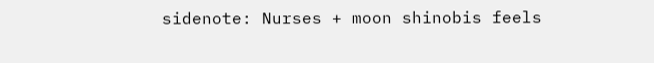sidenote: Nurses + moon shinobis feels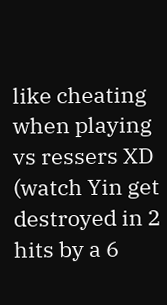like cheating when playing vs ressers XD (watch Yin get destroyed in 2 hits by a 6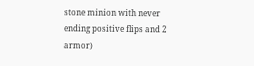stone minion with never ending positive flips and 2 armor)